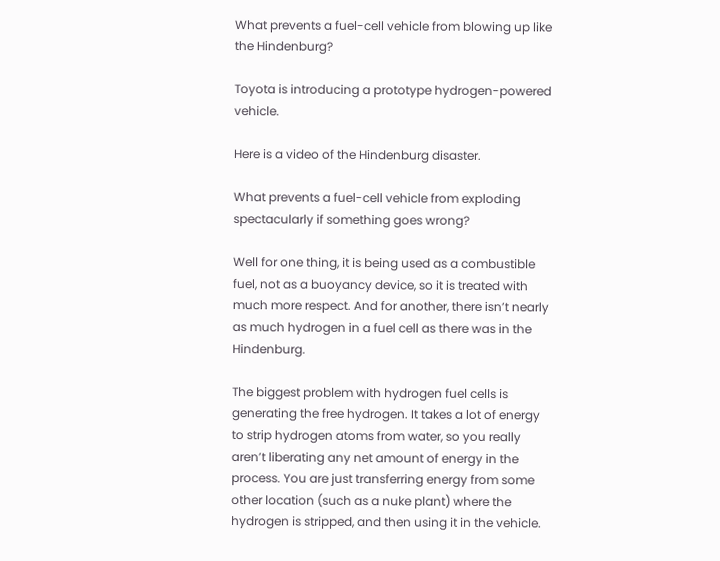What prevents a fuel-cell vehicle from blowing up like the Hindenburg?

Toyota is introducing a prototype hydrogen-powered vehicle.

Here is a video of the Hindenburg disaster.

What prevents a fuel-cell vehicle from exploding spectacularly if something goes wrong?

Well for one thing, it is being used as a combustible fuel, not as a buoyancy device, so it is treated with much more respect. And for another, there isn’t nearly as much hydrogen in a fuel cell as there was in the Hindenburg.

The biggest problem with hydrogen fuel cells is generating the free hydrogen. It takes a lot of energy to strip hydrogen atoms from water, so you really aren’t liberating any net amount of energy in the process. You are just transferring energy from some other location (such as a nuke plant) where the hydrogen is stripped, and then using it in the vehicle.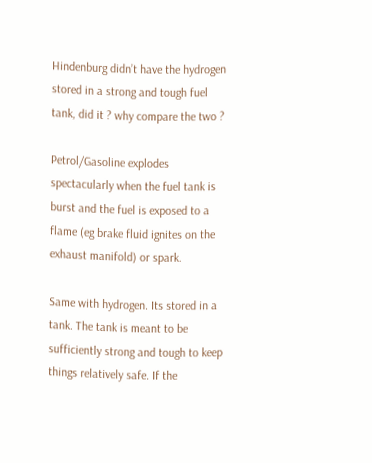Hindenburg didn’t have the hydrogen stored in a strong and tough fuel tank, did it ? why compare the two ?

Petrol/Gasoline explodes spectacularly when the fuel tank is burst and the fuel is exposed to a flame (eg brake fluid ignites on the exhaust manifold) or spark.

Same with hydrogen. Its stored in a tank. The tank is meant to be sufficiently strong and tough to keep things relatively safe. If the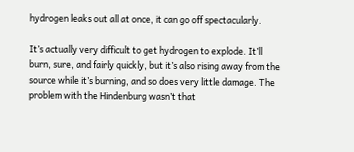hydrogen leaks out all at once, it can go off spectacularly.

It’s actually very difficult to get hydrogen to explode. It’ll burn, sure, and fairly quickly, but it’s also rising away from the source while it’s burning, and so does very little damage. The problem with the Hindenburg wasn’t that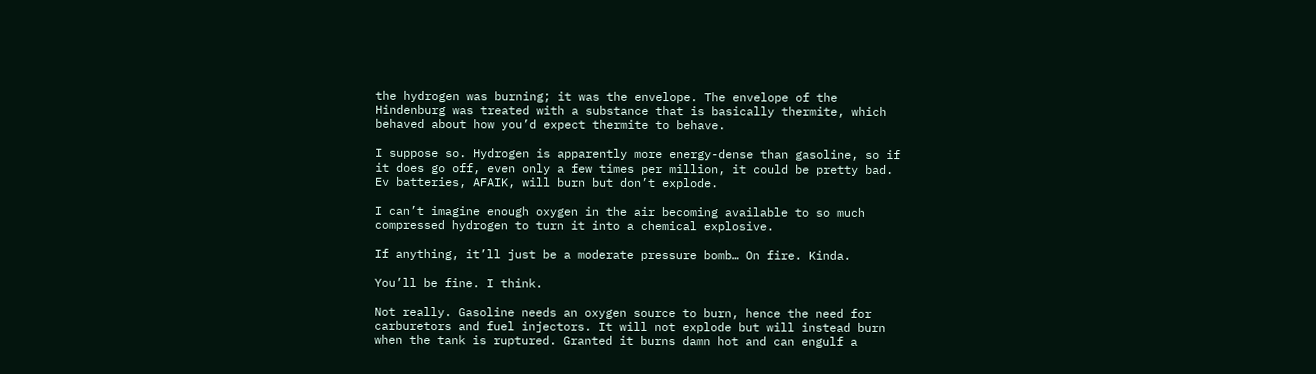the hydrogen was burning; it was the envelope. The envelope of the Hindenburg was treated with a substance that is basically thermite, which behaved about how you’d expect thermite to behave.

I suppose so. Hydrogen is apparently more energy-dense than gasoline, so if it does go off, even only a few times per million, it could be pretty bad. Ev batteries, AFAIK, will burn but don’t explode.

I can’t imagine enough oxygen in the air becoming available to so much compressed hydrogen to turn it into a chemical explosive.

If anything, it’ll just be a moderate pressure bomb… On fire. Kinda.

You’ll be fine. I think.

Not really. Gasoline needs an oxygen source to burn, hence the need for carburetors and fuel injectors. It will not explode but will instead burn when the tank is ruptured. Granted it burns damn hot and can engulf a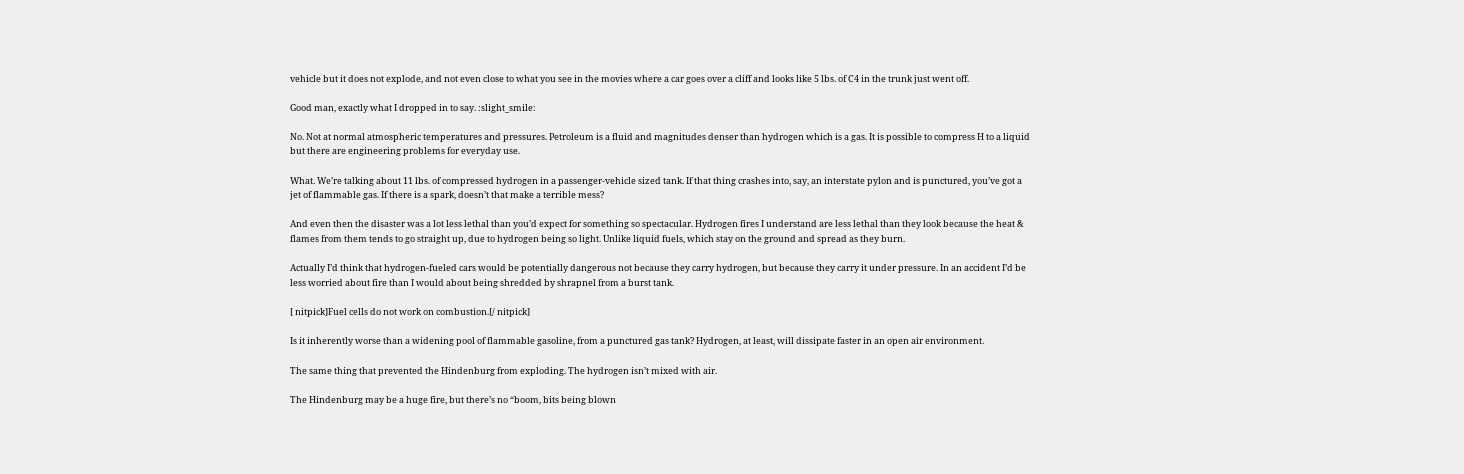vehicle but it does not explode, and not even close to what you see in the movies where a car goes over a cliff and looks like 5 lbs. of C4 in the trunk just went off.

Good man, exactly what I dropped in to say. :slight_smile:

No. Not at normal atmospheric temperatures and pressures. Petroleum is a fluid and magnitudes denser than hydrogen which is a gas. It is possible to compress H to a liquid but there are engineering problems for everyday use.

What. We’re talking about 11 lbs. of compressed hydrogen in a passenger-vehicle sized tank. If that thing crashes into, say, an interstate pylon and is punctured, you’ve got a jet of flammable gas. If there is a spark, doesn’t that make a terrible mess?

And even then the disaster was a lot less lethal than you’d expect for something so spectacular. Hydrogen fires I understand are less lethal than they look because the heat & flames from them tends to go straight up, due to hydrogen being so light. Unlike liquid fuels, which stay on the ground and spread as they burn.

Actually I’d think that hydrogen-fueled cars would be potentially dangerous not because they carry hydrogen, but because they carry it under pressure. In an accident I’d be less worried about fire than I would about being shredded by shrapnel from a burst tank.

[ nitpick]Fuel cells do not work on combustion.[/ nitpick]

Is it inherently worse than a widening pool of flammable gasoline, from a punctured gas tank? Hydrogen, at least, will dissipate faster in an open air environment.

The same thing that prevented the Hindenburg from exploding. The hydrogen isn’t mixed with air.

The Hindenburg may be a huge fire, but there’s no “boom, bits being blown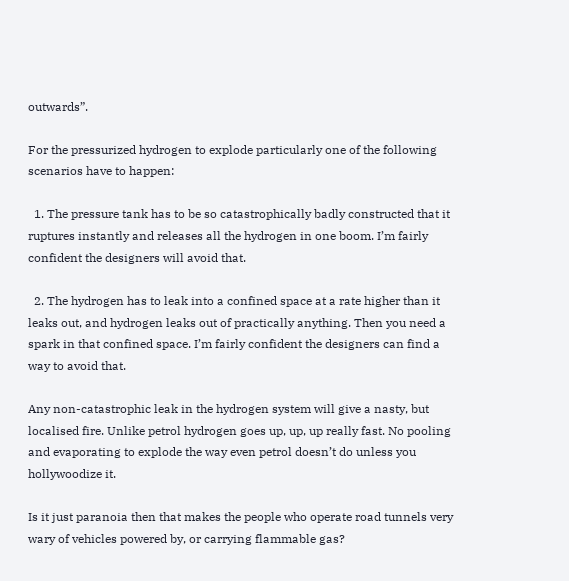outwards”.

For the pressurized hydrogen to explode particularly one of the following scenarios have to happen:

  1. The pressure tank has to be so catastrophically badly constructed that it ruptures instantly and releases all the hydrogen in one boom. I’m fairly confident the designers will avoid that.

  2. The hydrogen has to leak into a confined space at a rate higher than it leaks out, and hydrogen leaks out of practically anything. Then you need a spark in that confined space. I’m fairly confident the designers can find a way to avoid that.

Any non-catastrophic leak in the hydrogen system will give a nasty, but localised fire. Unlike petrol hydrogen goes up, up, up really fast. No pooling and evaporating to explode the way even petrol doesn’t do unless you hollywoodize it.

Is it just paranoia then that makes the people who operate road tunnels very wary of vehicles powered by, or carrying flammable gas?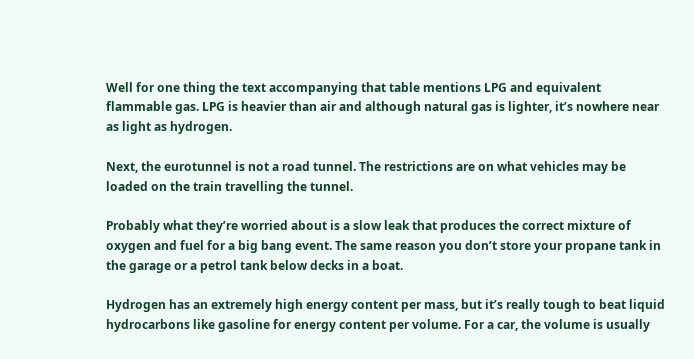Well for one thing the text accompanying that table mentions LPG and equivalent flammable gas. LPG is heavier than air and although natural gas is lighter, it’s nowhere near as light as hydrogen.

Next, the eurotunnel is not a road tunnel. The restrictions are on what vehicles may be loaded on the train travelling the tunnel.

Probably what they’re worried about is a slow leak that produces the correct mixture of oxygen and fuel for a big bang event. The same reason you don’t store your propane tank in the garage or a petrol tank below decks in a boat.

Hydrogen has an extremely high energy content per mass, but it’s really tough to beat liquid hydrocarbons like gasoline for energy content per volume. For a car, the volume is usually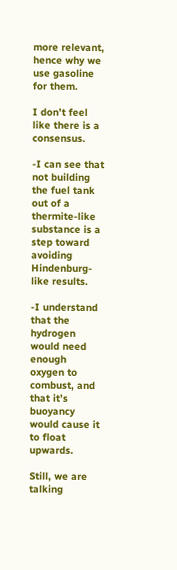more relevant, hence why we use gasoline for them.

I don’t feel like there is a consensus.

-I can see that not building the fuel tank out of a thermite-like substance is a step toward avoiding Hindenburg-like results.

-I understand that the hydrogen would need enough oxygen to combust, and that it’s buoyancy would cause it to float upwards.

Still, we are talking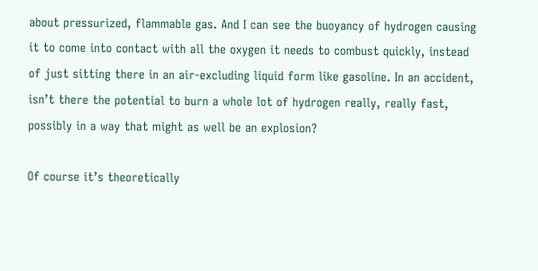about pressurized, flammable gas. And I can see the buoyancy of hydrogen causing it to come into contact with all the oxygen it needs to combust quickly, instead of just sitting there in an air-excluding liquid form like gasoline. In an accident, isn’t there the potential to burn a whole lot of hydrogen really, really fast, possibly in a way that might as well be an explosion?

Of course it’s theoretically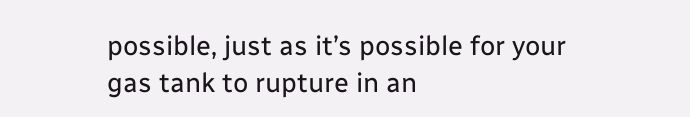possible, just as it’s possible for your gas tank to rupture in an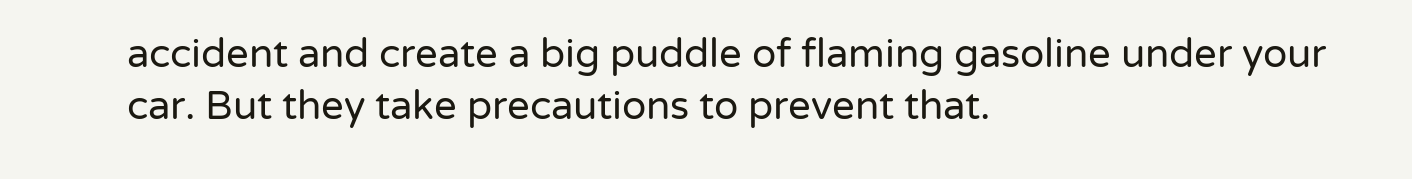accident and create a big puddle of flaming gasoline under your car. But they take precautions to prevent that.